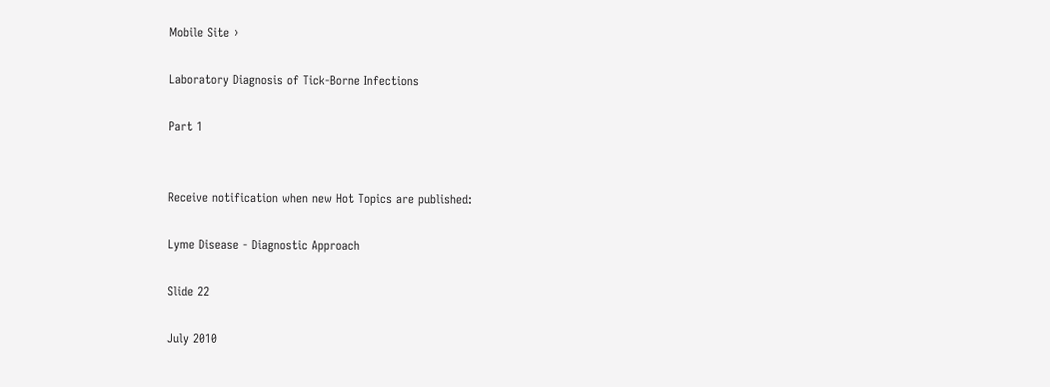Mobile Site ›

Laboratory Diagnosis of Tick-Borne Infections

Part 1


Receive notification when new Hot Topics are published:

Lyme Disease - Diagnostic Approach

Slide 22

July 2010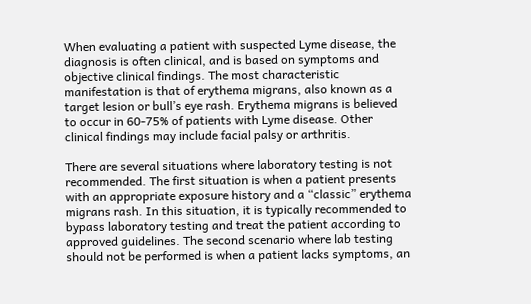When evaluating a patient with suspected Lyme disease, the diagnosis is often clinical, and is based on symptoms and objective clinical findings. The most characteristic manifestation is that of erythema migrans, also known as a target lesion or bull’s eye rash. Erythema migrans is believed to occur in 60-75% of patients with Lyme disease. Other clinical findings may include facial palsy or arthritis.

There are several situations where laboratory testing is not recommended. The first situation is when a patient presents with an appropriate exposure history and a “classic” erythema migrans rash. In this situation, it is typically recommended to bypass laboratory testing and treat the patient according to approved guidelines. The second scenario where lab testing should not be performed is when a patient lacks symptoms, an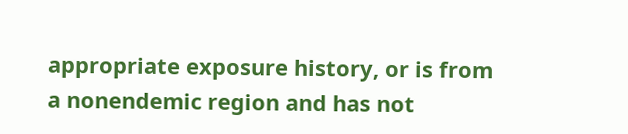appropriate exposure history, or is from a nonendemic region and has not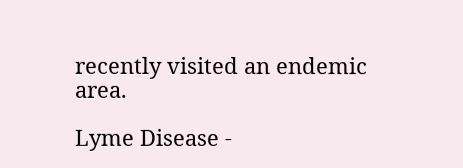recently visited an endemic area.

Lyme Disease -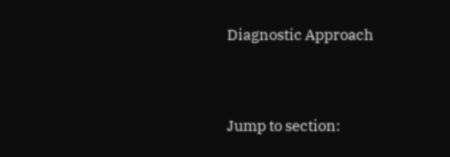Diagnostic Approach


Jump to section: